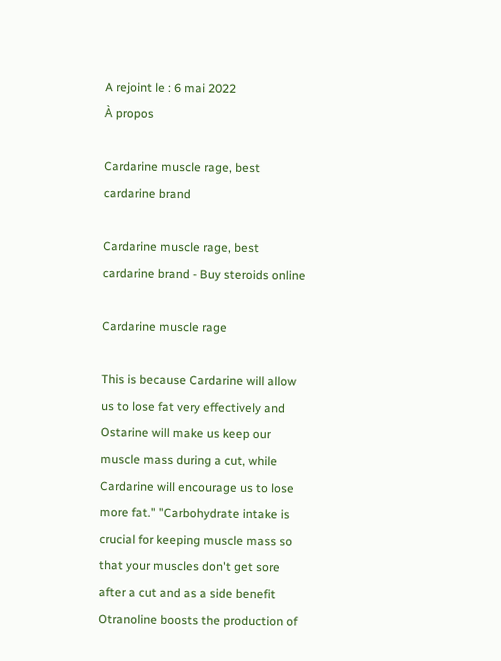A rejoint le : 6 mai 2022
À propos

Cardarine muscle rage, best cardarine brand

Cardarine muscle rage, best cardarine brand - Buy steroids online

Cardarine muscle rage

This is because Cardarine will allow us to lose fat very effectively and Ostarine will make us keep our muscle mass during a cut, while Cardarine will encourage us to lose more fat." "Carbohydrate intake is crucial for keeping muscle mass so that your muscles don't get sore after a cut and as a side benefit Otranoline boosts the production of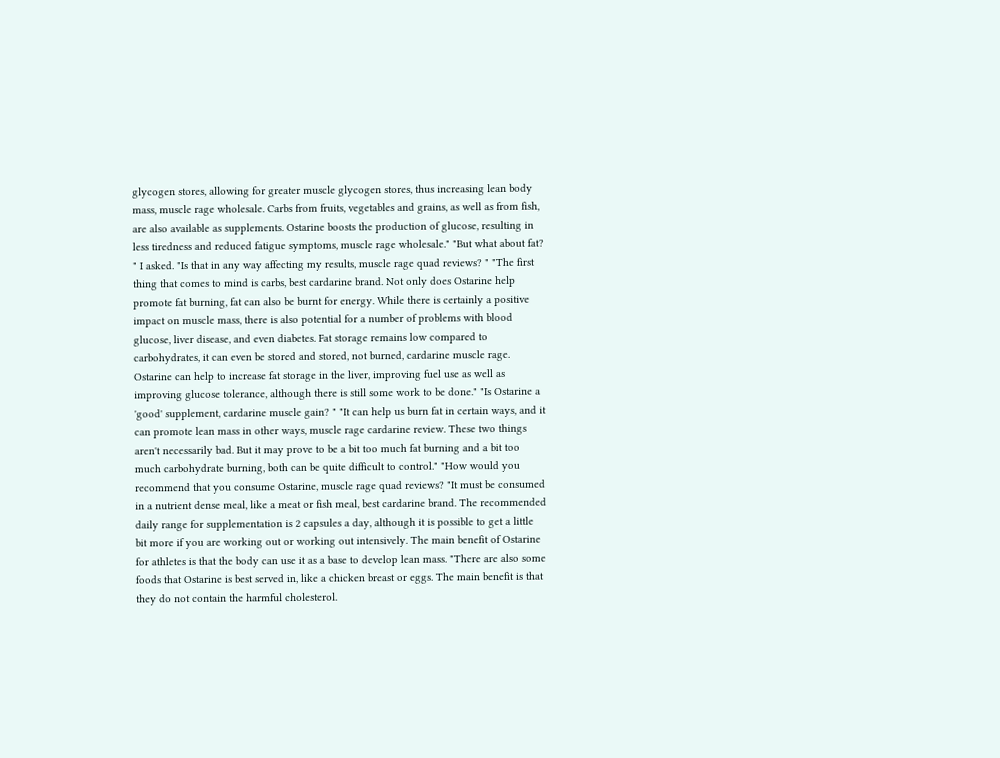glycogen stores, allowing for greater muscle glycogen stores, thus increasing lean body mass, muscle rage wholesale. Carbs from fruits, vegetables and grains, as well as from fish, are also available as supplements. Ostarine boosts the production of glucose, resulting in less tiredness and reduced fatigue symptoms, muscle rage wholesale." "But what about fat? " I asked. "Is that in any way affecting my results, muscle rage quad reviews? " "The first thing that comes to mind is carbs, best cardarine brand. Not only does Ostarine help promote fat burning, fat can also be burnt for energy. While there is certainly a positive impact on muscle mass, there is also potential for a number of problems with blood glucose, liver disease, and even diabetes. Fat storage remains low compared to carbohydrates, it can even be stored and stored, not burned, cardarine muscle rage. Ostarine can help to increase fat storage in the liver, improving fuel use as well as improving glucose tolerance, although there is still some work to be done." "Is Ostarine a 'good' supplement, cardarine muscle gain? " "It can help us burn fat in certain ways, and it can promote lean mass in other ways, muscle rage cardarine review. These two things aren't necessarily bad. But it may prove to be a bit too much fat burning and a bit too much carbohydrate burning, both can be quite difficult to control." "How would you recommend that you consume Ostarine, muscle rage quad reviews? "It must be consumed in a nutrient dense meal, like a meat or fish meal, best cardarine brand. The recommended daily range for supplementation is 2 capsules a day, although it is possible to get a little bit more if you are working out or working out intensively. The main benefit of Ostarine for athletes is that the body can use it as a base to develop lean mass. "There are also some foods that Ostarine is best served in, like a chicken breast or eggs. The main benefit is that they do not contain the harmful cholesterol.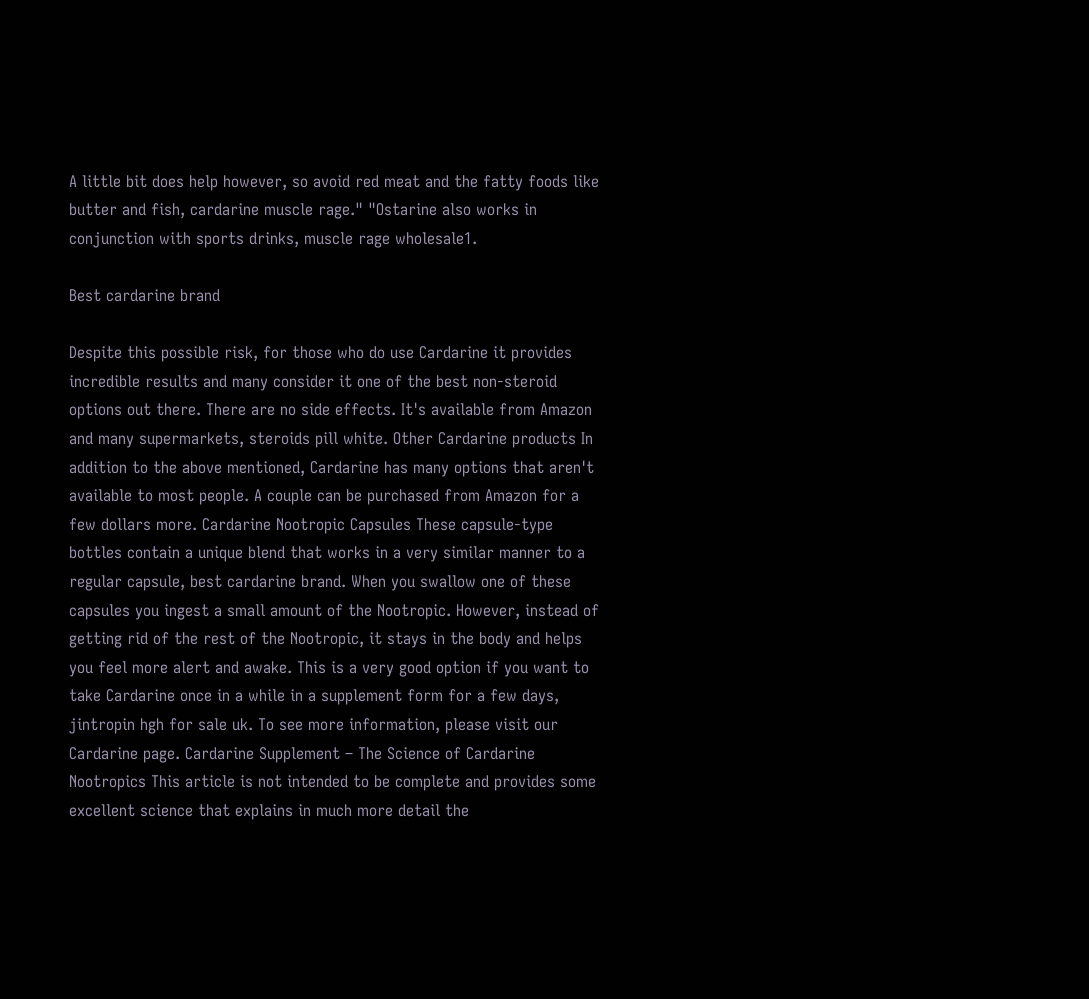A little bit does help however, so avoid red meat and the fatty foods like butter and fish, cardarine muscle rage." "Ostarine also works in conjunction with sports drinks, muscle rage wholesale1.

Best cardarine brand

Despite this possible risk, for those who do use Cardarine it provides incredible results and many consider it one of the best non-steroid options out there. There are no side effects. It's available from Amazon and many supermarkets, steroids pill white. Other Cardarine products In addition to the above mentioned, Cardarine has many options that aren't available to most people. A couple can be purchased from Amazon for a few dollars more. Cardarine Nootropic Capsules These capsule-type bottles contain a unique blend that works in a very similar manner to a regular capsule, best cardarine brand. When you swallow one of these capsules you ingest a small amount of the Nootropic. However, instead of getting rid of the rest of the Nootropic, it stays in the body and helps you feel more alert and awake. This is a very good option if you want to take Cardarine once in a while in a supplement form for a few days, jintropin hgh for sale uk. To see more information, please visit our Cardarine page. Cardarine Supplement – The Science of Cardarine Nootropics This article is not intended to be complete and provides some excellent science that explains in much more detail the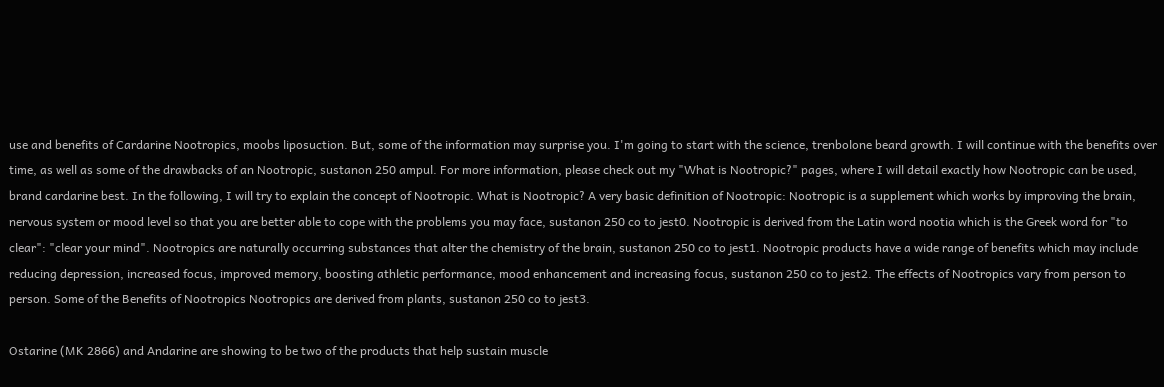use and benefits of Cardarine Nootropics, moobs liposuction. But, some of the information may surprise you. I'm going to start with the science, trenbolone beard growth. I will continue with the benefits over time, as well as some of the drawbacks of an Nootropic, sustanon 250 ampul. For more information, please check out my "What is Nootropic?" pages, where I will detail exactly how Nootropic can be used, brand cardarine best. In the following, I will try to explain the concept of Nootropic. What is Nootropic? A very basic definition of Nootropic: Nootropic is a supplement which works by improving the brain, nervous system or mood level so that you are better able to cope with the problems you may face, sustanon 250 co to jest0. Nootropic is derived from the Latin word nootia which is the Greek word for "to clear": "clear your mind". Nootropics are naturally occurring substances that alter the chemistry of the brain, sustanon 250 co to jest1. Nootropic products have a wide range of benefits which may include reducing depression, increased focus, improved memory, boosting athletic performance, mood enhancement and increasing focus, sustanon 250 co to jest2. The effects of Nootropics vary from person to person. Some of the Benefits of Nootropics Nootropics are derived from plants, sustanon 250 co to jest3.

Ostarine (MK 2866) and Andarine are showing to be two of the products that help sustain muscle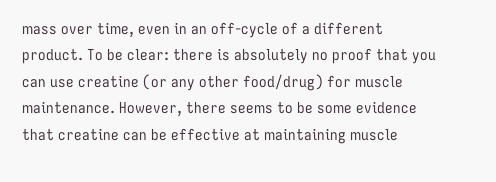mass over time, even in an off-cycle of a different product. To be clear: there is absolutely no proof that you can use creatine (or any other food/drug) for muscle maintenance. However, there seems to be some evidence that creatine can be effective at maintaining muscle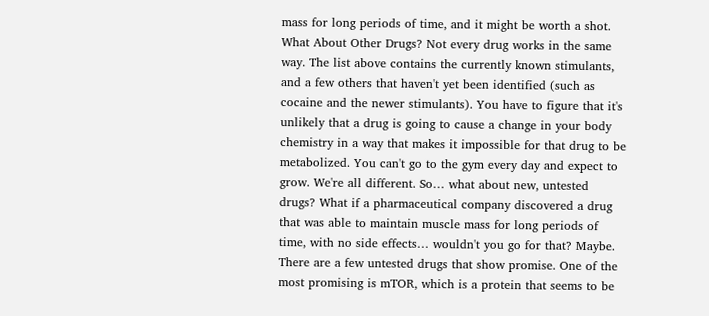mass for long periods of time, and it might be worth a shot. What About Other Drugs? Not every drug works in the same way. The list above contains the currently known stimulants, and a few others that haven't yet been identified (such as cocaine and the newer stimulants). You have to figure that it's unlikely that a drug is going to cause a change in your body chemistry in a way that makes it impossible for that drug to be metabolized. You can't go to the gym every day and expect to grow. We're all different. So… what about new, untested drugs? What if a pharmaceutical company discovered a drug that was able to maintain muscle mass for long periods of time, with no side effects… wouldn't you go for that? Maybe. There are a few untested drugs that show promise. One of the most promising is mTOR, which is a protein that seems to be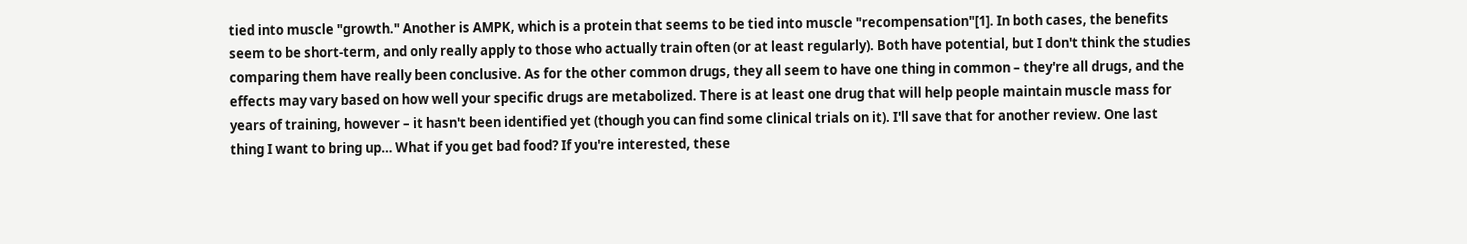tied into muscle "growth." Another is AMPK, which is a protein that seems to be tied into muscle "recompensation"[1]. In both cases, the benefits seem to be short-term, and only really apply to those who actually train often (or at least regularly). Both have potential, but I don't think the studies comparing them have really been conclusive. As for the other common drugs, they all seem to have one thing in common – they're all drugs, and the effects may vary based on how well your specific drugs are metabolized. There is at least one drug that will help people maintain muscle mass for years of training, however – it hasn't been identified yet (though you can find some clinical trials on it). I'll save that for another review. One last thing I want to bring up… What if you get bad food? If you're interested, these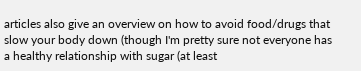articles also give an overview on how to avoid food/drugs that slow your body down (though I'm pretty sure not everyone has a healthy relationship with sugar (at least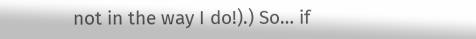not in the way I do!).) So… if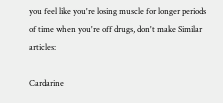you feel like you're losing muscle for longer periods of time when you're off drugs, don't make Similar articles:

Cardarine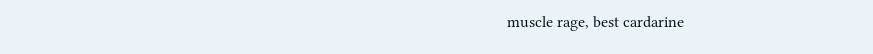muscle rage, best cardarine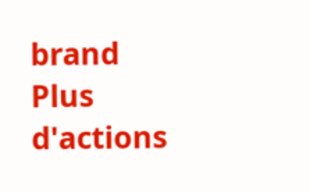brand
Plus d'actions